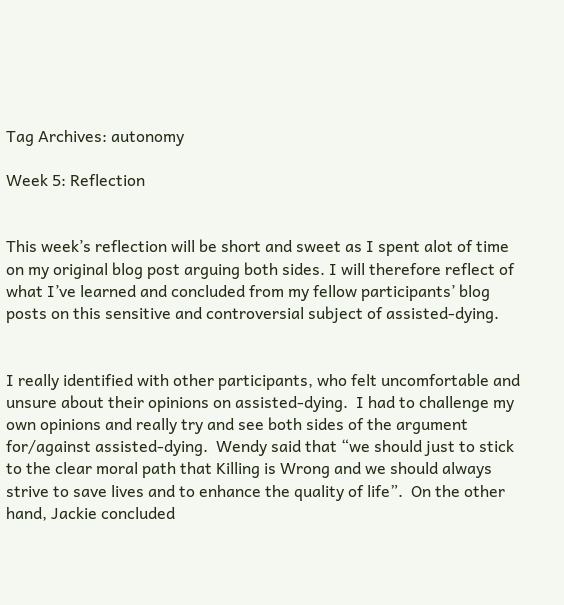Tag Archives: autonomy

Week 5: Reflection


This week’s reflection will be short and sweet as I spent alot of time on my original blog post arguing both sides. I will therefore reflect of what I’ve learned and concluded from my fellow participants’ blog posts on this sensitive and controversial subject of assisted-dying.


I really identified with other participants, who felt uncomfortable and unsure about their opinions on assisted-dying.  I had to challenge my own opinions and really try and see both sides of the argument for/against assisted-dying.  Wendy said that “we should just to stick to the clear moral path that Killing is Wrong and we should always strive to save lives and to enhance the quality of life”.  On the other hand, Jackie concluded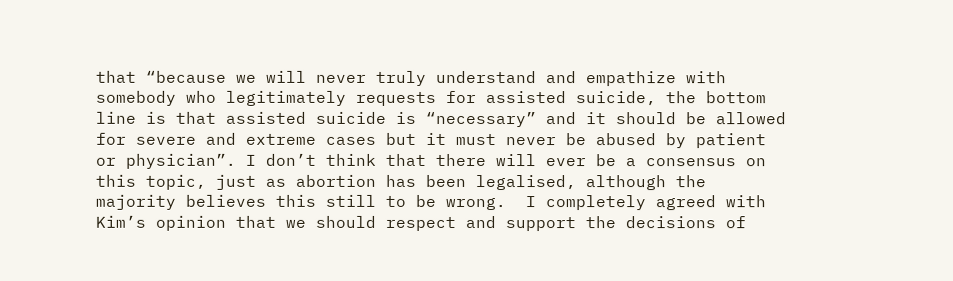that “because we will never truly understand and empathize with somebody who legitimately requests for assisted suicide, the bottom line is that assisted suicide is “necessary” and it should be allowed for severe and extreme cases but it must never be abused by patient or physician”. I don’t think that there will ever be a consensus on this topic, just as abortion has been legalised, although the majority believes this still to be wrong.  I completely agreed with Kim’s opinion that we should respect and support the decisions of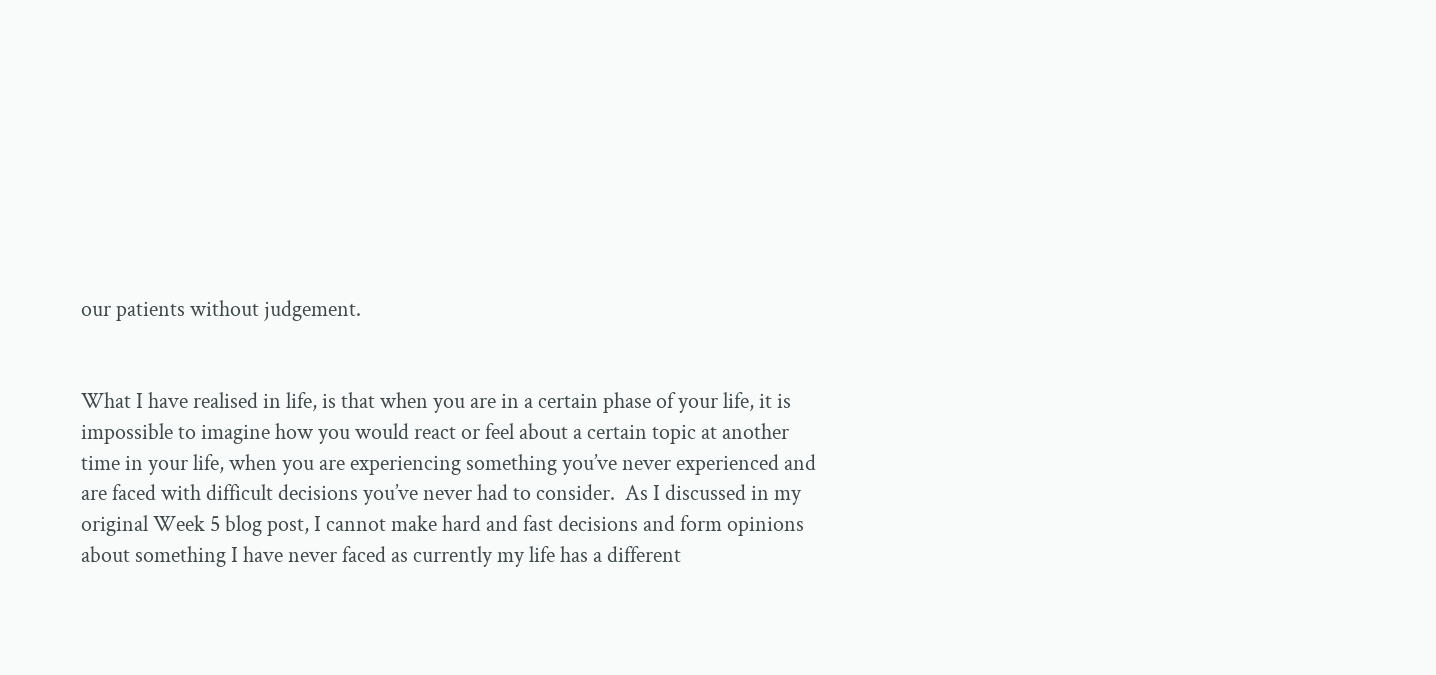our patients without judgement.


What I have realised in life, is that when you are in a certain phase of your life, it is impossible to imagine how you would react or feel about a certain topic at another time in your life, when you are experiencing something you’ve never experienced and are faced with difficult decisions you’ve never had to consider.  As I discussed in my original Week 5 blog post, I cannot make hard and fast decisions and form opinions about something I have never faced as currently my life has a different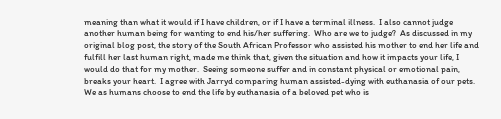meaning than what it would if I have children, or if I have a terminal illness.  I also cannot judge another human being for wanting to end his/her suffering.  Who are we to judge?  As discussed in my original blog post, the story of the South African Professor who assisted his mother to end her life and fulfill her last human right, made me think that, given the situation and how it impacts your life, I would do that for my mother.  Seeing someone suffer and in constant physical or emotional pain, breaks your heart.  I agree with Jarryd comparing human assisted-dying with euthanasia of our pets.  We as humans choose to end the life by euthanasia of a beloved pet who is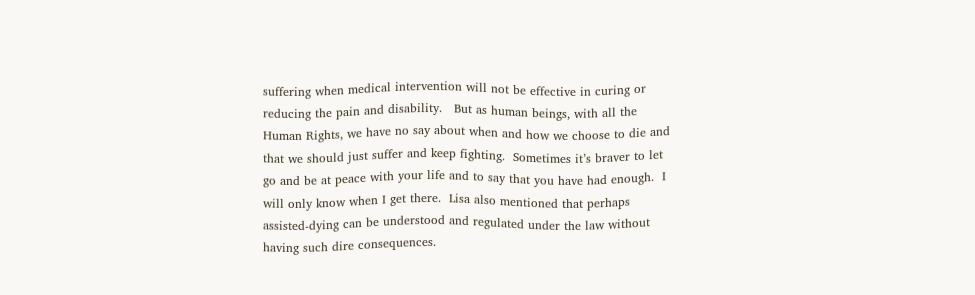suffering when medical intervention will not be effective in curing or reducing the pain and disability.   But as human beings, with all the Human Rights, we have no say about when and how we choose to die and that we should just suffer and keep fighting.  Sometimes it’s braver to let go and be at peace with your life and to say that you have had enough.  I will only know when I get there.  Lisa also mentioned that perhaps assisted-dying can be understood and regulated under the law without having such dire consequences.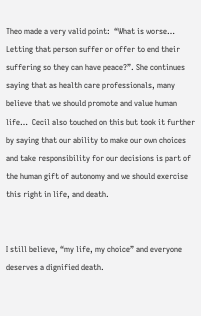Theo made a very valid point:  “What is worse… Letting that person suffer or offer to end their suffering so they can have peace?”. She continues saying that as health care professionals, many believe that we should promote and value human life…  Cecil also touched on this but took it further by saying that our ability to make our own choices and take responsibility for our decisions is part of the human gift of autonomy and we should exercise this right in life, and death.


I still believe, “my life, my choice” and everyone deserves a dignified death.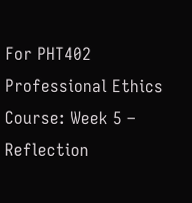For PHT402 Professional Ethics Course: Week 5 – Reflection